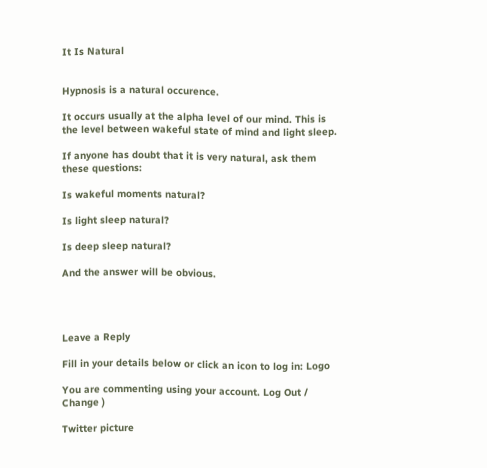It Is Natural


Hypnosis is a natural occurence.

It occurs usually at the alpha level of our mind. This is the level between wakeful state of mind and light sleep.

If anyone has doubt that it is very natural, ask them these questions:

Is wakeful moments natural?

Is light sleep natural?

Is deep sleep natural?

And the answer will be obvious.




Leave a Reply

Fill in your details below or click an icon to log in: Logo

You are commenting using your account. Log Out /  Change )

Twitter picture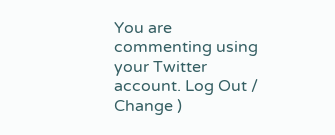You are commenting using your Twitter account. Log Out /  Change )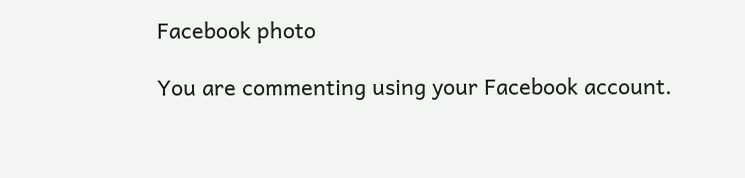Facebook photo

You are commenting using your Facebook account.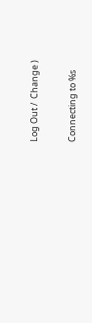Log Out /  Change )

Connecting to %s